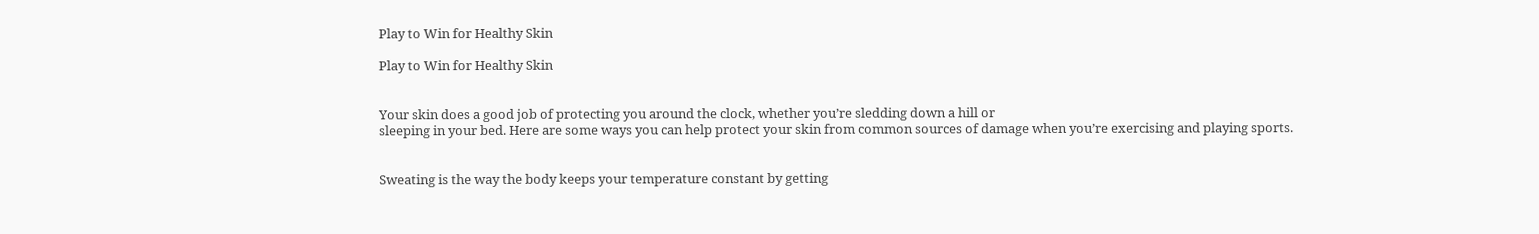Play to Win for Healthy Skin

Play to Win for Healthy Skin


Your skin does a good job of protecting you around the clock, whether you’re sledding down a hill or
sleeping in your bed. Here are some ways you can help protect your skin from common sources of damage when you’re exercising and playing sports.


Sweating is the way the body keeps your temperature constant by getting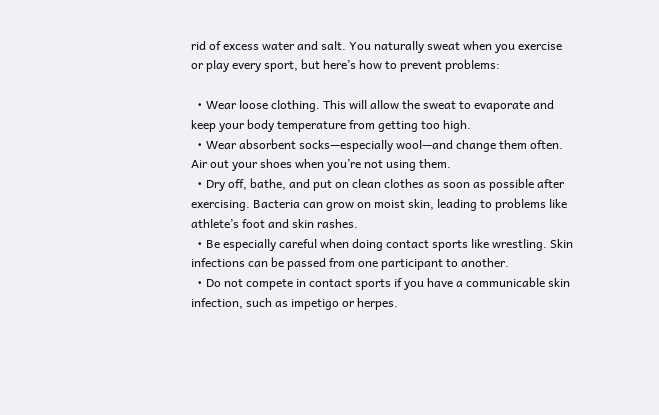rid of excess water and salt. You naturally sweat when you exercise or play every sport, but here’s how to prevent problems:

  • Wear loose clothing. This will allow the sweat to evaporate and keep your body temperature from getting too high.
  • Wear absorbent socks—especially wool—and change them often. Air out your shoes when you’re not using them.
  • Dry off, bathe, and put on clean clothes as soon as possible after exercising. Bacteria can grow on moist skin, leading to problems like athlete’s foot and skin rashes.
  • Be especially careful when doing contact sports like wrestling. Skin infections can be passed from one participant to another.
  • Do not compete in contact sports if you have a communicable skin infection, such as impetigo or herpes.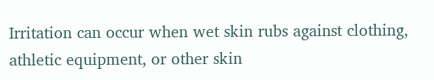Irritation can occur when wet skin rubs against clothing, athletic equipment, or other skin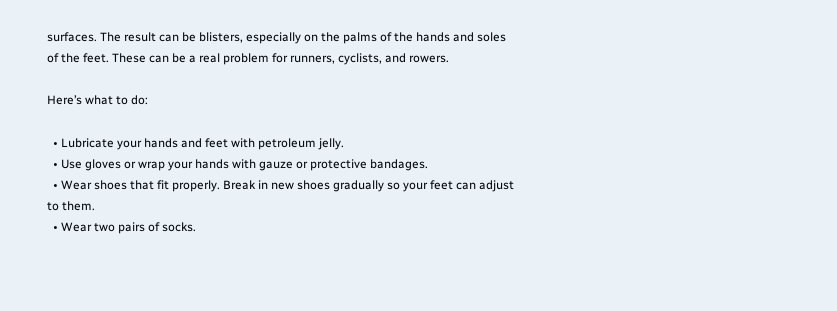surfaces. The result can be blisters, especially on the palms of the hands and soles of the feet. These can be a real problem for runners, cyclists, and rowers.

Here’s what to do:

  • Lubricate your hands and feet with petroleum jelly.
  • Use gloves or wrap your hands with gauze or protective bandages.
  • Wear shoes that fit properly. Break in new shoes gradually so your feet can adjust to them.
  • Wear two pairs of socks.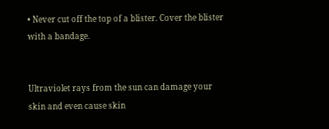• Never cut off the top of a blister. Cover the blister with a bandage.


Ultraviolet rays from the sun can damage your skin and even cause skin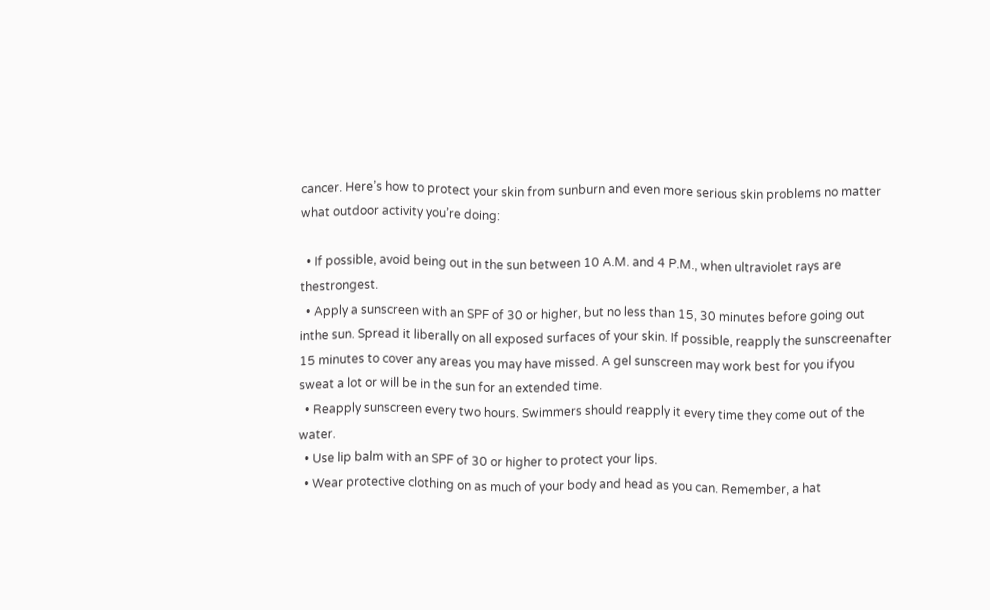cancer. Here’s how to protect your skin from sunburn and even more serious skin problems no matter what outdoor activity you’re doing:

  • If possible, avoid being out in the sun between 10 A.M. and 4 P.M., when ultraviolet rays are thestrongest.
  • Apply a sunscreen with an SPF of 30 or higher, but no less than 15, 30 minutes before going out inthe sun. Spread it liberally on all exposed surfaces of your skin. If possible, reapply the sunscreenafter 15 minutes to cover any areas you may have missed. A gel sunscreen may work best for you ifyou sweat a lot or will be in the sun for an extended time.
  • Reapply sunscreen every two hours. Swimmers should reapply it every time they come out of the water.
  • Use lip balm with an SPF of 30 or higher to protect your lips.
  • Wear protective clothing on as much of your body and head as you can. Remember, a hat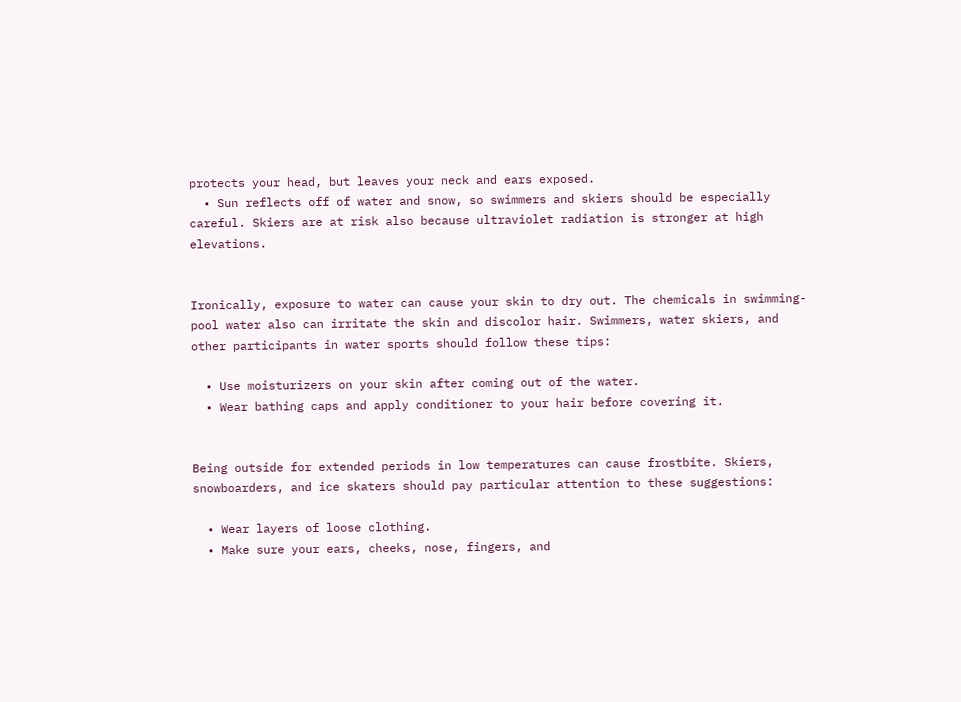protects your head, but leaves your neck and ears exposed.
  • Sun reflects off of water and snow, so swimmers and skiers should be especially careful. Skiers are at risk also because ultraviolet radiation is stronger at high elevations.


Ironically, exposure to water can cause your skin to dry out. The chemicals in swimming-pool water also can irritate the skin and discolor hair. Swimmers, water skiers, and other participants in water sports should follow these tips:

  • Use moisturizers on your skin after coming out of the water.
  • Wear bathing caps and apply conditioner to your hair before covering it.


Being outside for extended periods in low temperatures can cause frostbite. Skiers, snowboarders, and ice skaters should pay particular attention to these suggestions:

  • Wear layers of loose clothing.
  • Make sure your ears, cheeks, nose, fingers, and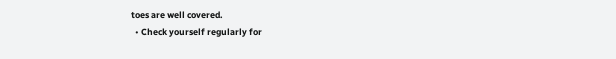toes are well covered.
  • Check yourself regularly for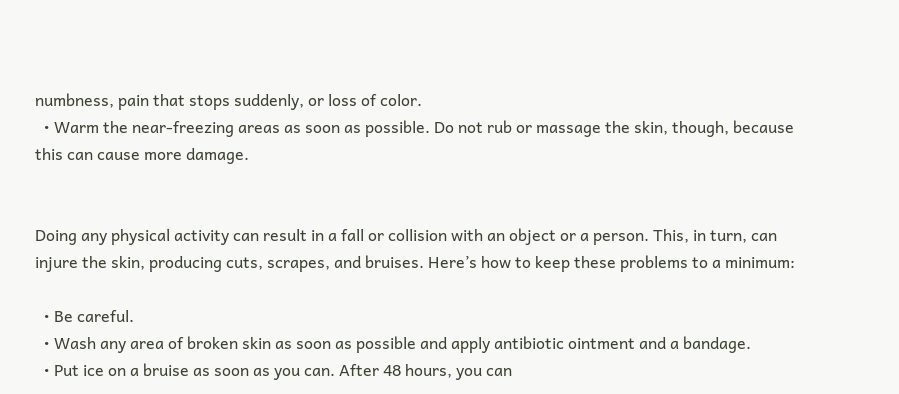numbness, pain that stops suddenly, or loss of color.
  • Warm the near-freezing areas as soon as possible. Do not rub or massage the skin, though, because this can cause more damage.


Doing any physical activity can result in a fall or collision with an object or a person. This, in turn, can injure the skin, producing cuts, scrapes, and bruises. Here’s how to keep these problems to a minimum:

  • Be careful.
  • Wash any area of broken skin as soon as possible and apply antibiotic ointment and a bandage.
  • Put ice on a bruise as soon as you can. After 48 hours, you can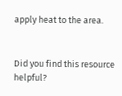apply heat to the area.


Did you find this resource helpful?